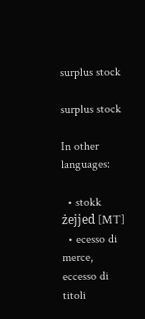surplus stock

surplus stock

In other languages:

  • stokk żejjed [MT]
  • ecesso di merce, eccesso di titoli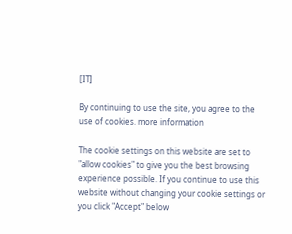[IT]

By continuing to use the site, you agree to the use of cookies. more information

The cookie settings on this website are set to "allow cookies" to give you the best browsing experience possible. If you continue to use this website without changing your cookie settings or you click "Accept" below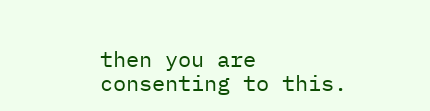then you are consenting to this.